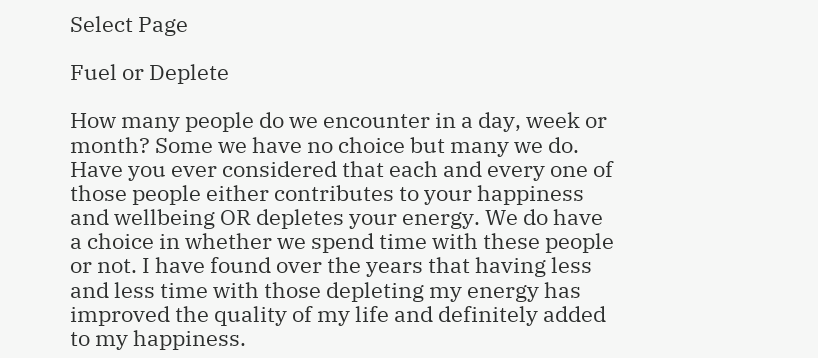Select Page

Fuel or Deplete

How many people do we encounter in a day, week or month? Some we have no choice but many we do. Have you ever considered that each and every one of those people either contributes to your happiness and wellbeing OR depletes your energy. We do have a choice in whether we spend time with these people or not. I have found over the years that having less and less time with those depleting my energy has improved the quality of my life and definitely added to my happiness.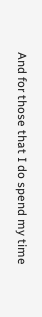And for those that I do spend my time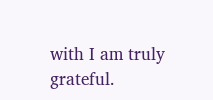with I am truly grateful.